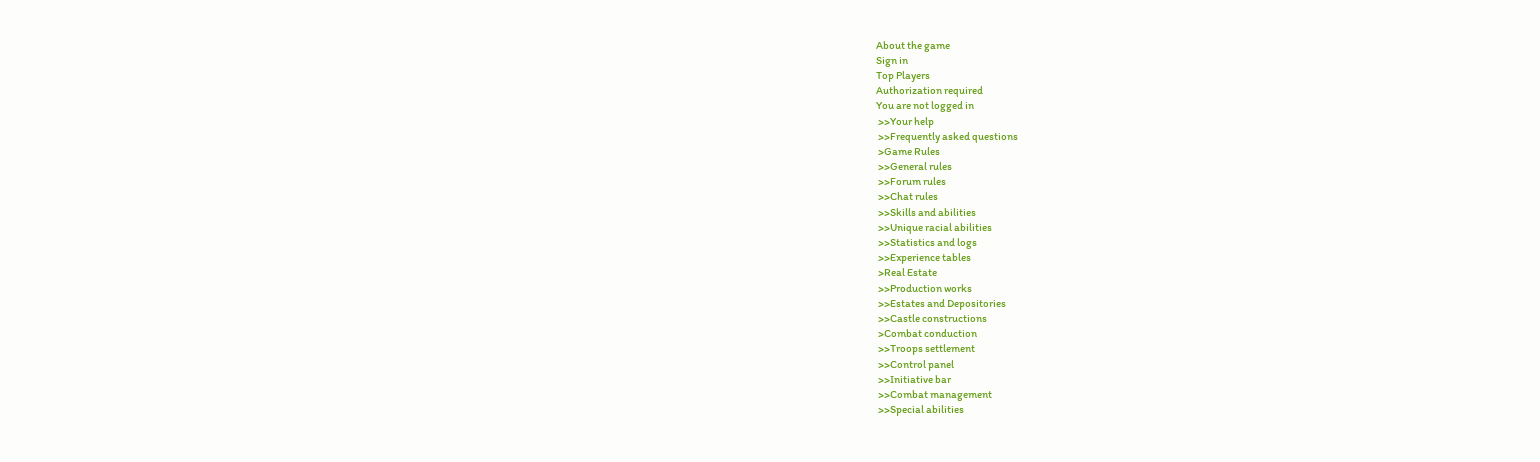About the game
Sign in
Top Players
Authorization required
You are not logged in
 >>Your help
 >>Frequently asked questions
 >Game Rules
 >>General rules
 >>Forum rules
 >>Chat rules
 >>Skills and abilities
 >>Unique racial abilities
 >>Statistics and logs
 >>Experience tables
 >Real Estate
 >>Production works
 >>Estates and Depositories
 >>Castle constructions
 >Combat conduction
 >>Troops settlement
 >>Control panel
 >>Initiative bar
 >>Combat management
 >>Special abilities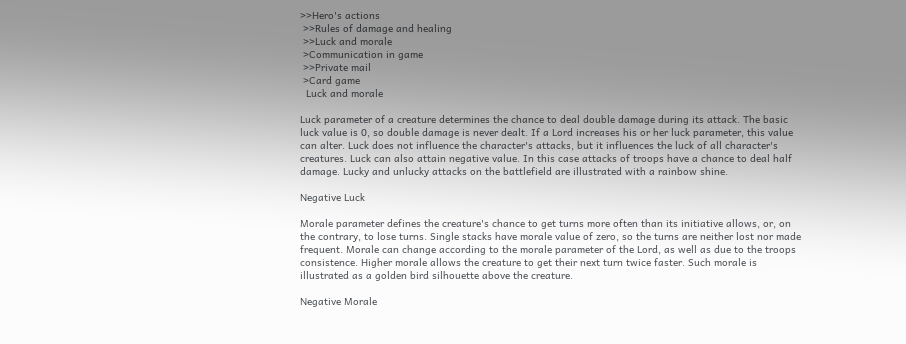>>Hero's actions
 >>Rules of damage and healing
 >>Luck and morale
 >Communication in game
 >>Private mail
 >Card game
  Luck and morale

Luck parameter of a creature determines the chance to deal double damage during its attack. The basic luck value is 0, so double damage is never dealt. If a Lord increases his or her luck parameter, this value can alter. Luck does not influence the character's attacks, but it influences the luck of all character's creatures. Luck can also attain negative value. In this case attacks of troops have a chance to deal half damage. Lucky and unlucky attacks on the battlefield are illustrated with a rainbow shine.

Negative Luck

Morale parameter defines the creature's chance to get turns more often than its initiative allows, or, on the contrary, to lose turns. Single stacks have morale value of zero, so the turns are neither lost nor made frequent. Morale can change according to the morale parameter of the Lord, as well as due to the troops consistence. Higher morale allows the creature to get their next turn twice faster. Such morale is illustrated as a golden bird silhouette above the creature.

Negative Morale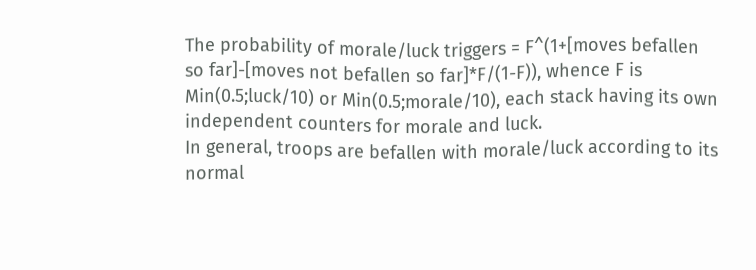The probability of morale/luck triggers = F^(1+[moves befallen so far]-[moves not befallen so far]*F/(1-F)), whence F is Min(0.5;luck/10) or Min(0.5;morale/10), each stack having its own independent counters for morale and luck.
In general, troops are befallen with morale/luck according to its normal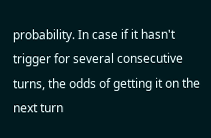probability. In case if it hasn't trigger for several consecutive turns, the odds of getting it on the next turn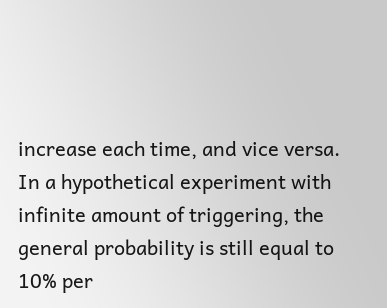increase each time, and vice versa. In a hypothetical experiment with infinite amount of triggering, the general probability is still equal to 10% per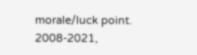morale/luck point.
2008-2021,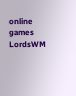online games LordsWM